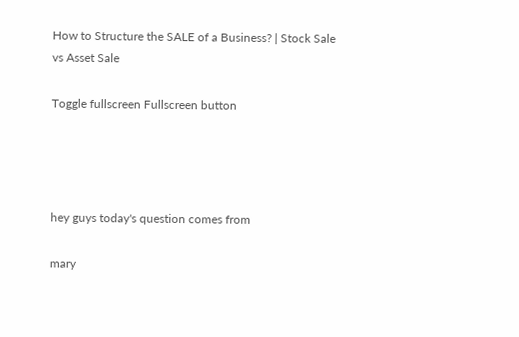How to Structure the SALE of a Business? | Stock Sale vs Asset Sale

Toggle fullscreen Fullscreen button




hey guys today's question comes from

mary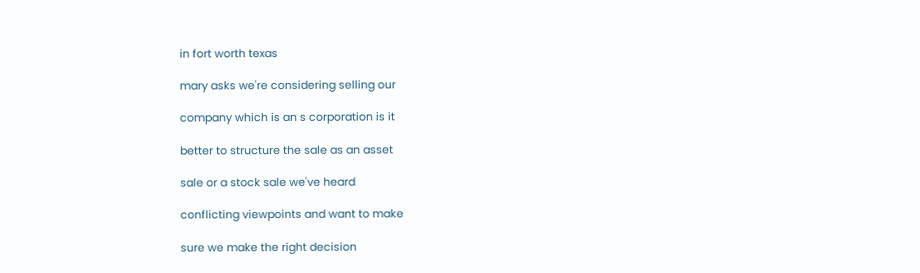in fort worth texas

mary asks we're considering selling our

company which is an s corporation is it

better to structure the sale as an asset

sale or a stock sale we've heard

conflicting viewpoints and want to make

sure we make the right decision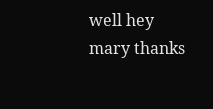well hey mary thanks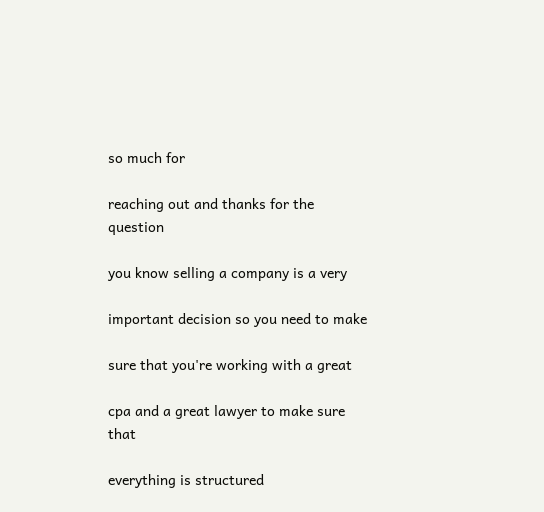so much for

reaching out and thanks for the question

you know selling a company is a very

important decision so you need to make

sure that you're working with a great

cpa and a great lawyer to make sure that

everything is structured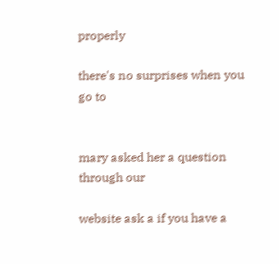properly

there's no surprises when you go to


mary asked her a question through our

website ask a if you have a